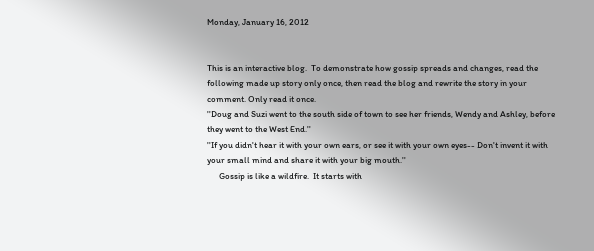Monday, January 16, 2012


This is an interactive blog.  To demonstrate how gossip spreads and changes, read the following made up story only once, then read the blog and rewrite the story in your comment. Only read it once.
''Doug and Suzi went to the south side of town to see her friends, Wendy and Ashley, before they went to the West End.''
''If you didn't hear it with your own ears, or see it with your own eyes-- Don't invent it with your small mind and share it with your big mouth.''
      Gossip is like a wildfire.  It starts with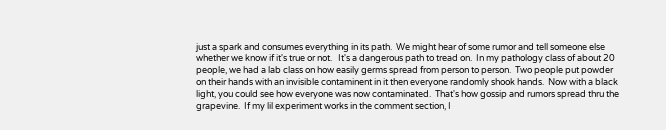just a spark and consumes everything in its path.  We might hear of some rumor and tell someone else whether we know if it's true or not.   It's a dangerous path to tread on.  In my pathology class of about 20 people, we had a lab class on how easily germs spread from person to person.  Two people put powder on their hands with an invisible contaminent in it then everyone randomly shook hands.  Now with a black light, you could see how everyone was now contaminated.  That's how gossip and rumors spread thru the grapevine.  If my lil experiment works in the comment section, I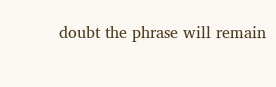doubt the phrase will remain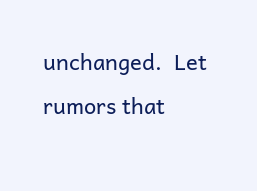unchanged.  Let rumors that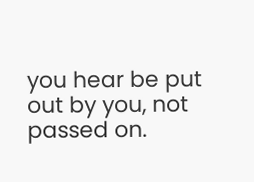you hear be put out by you, not passed on.